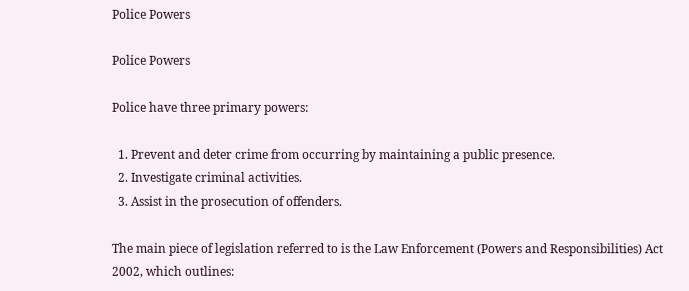Police Powers

Police Powers

Police have three primary powers:

  1. Prevent and deter crime from occurring by maintaining a public presence.
  2. Investigate criminal activities.
  3. Assist in the prosecution of offenders.

The main piece of legislation referred to is the Law Enforcement (Powers and Responsibilities) Act 2002, which outlines: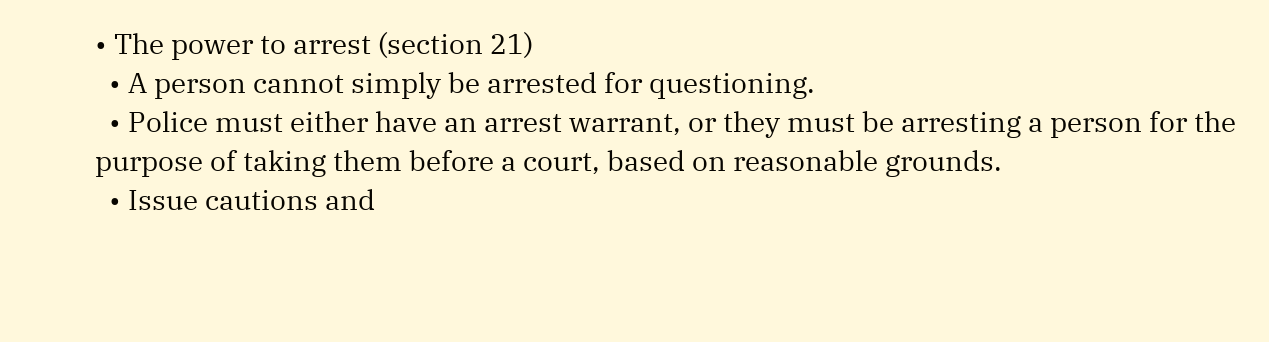• The power to arrest (section 21)
  • A person cannot simply be arrested for questioning.
  • Police must either have an arrest warrant, or they must be arresting a person for the purpose of taking them before a court, based on reasonable grounds.
  • Issue cautions and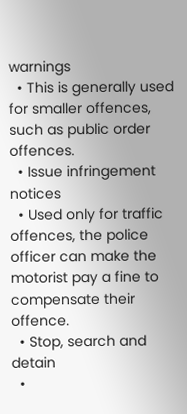warnings
  • This is generally used for smaller offences, such as public order offences.
  • Issue infringement notices
  • Used only for traffic offences, the police officer can make the motorist pay a fine to compensate their offence.
  • Stop, search and detain
  •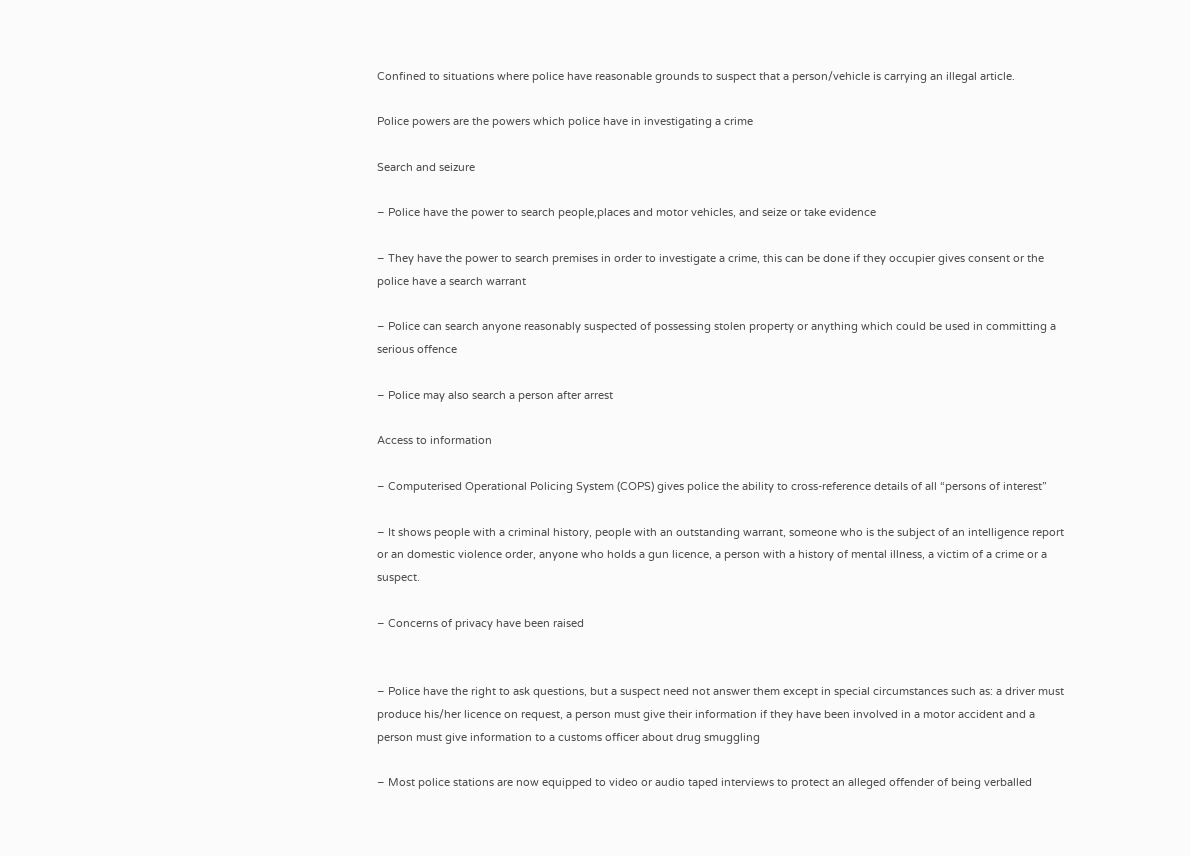Confined to situations where police have reasonable grounds to suspect that a person/vehicle is carrying an illegal article.

Police powers are the powers which police have in investigating a crime

Search and seizure

– Police have the power to search people,places and motor vehicles, and seize or take evidence

– They have the power to search premises in order to investigate a crime, this can be done if they occupier gives consent or the police have a search warrant

– Police can search anyone reasonably suspected of possessing stolen property or anything which could be used in committing a serious offence

– Police may also search a person after arrest

Access to information

– Computerised Operational Policing System (COPS) gives police the ability to cross-reference details of all “persons of interest”

– It shows people with a criminal history, people with an outstanding warrant, someone who is the subject of an intelligence report or an domestic violence order, anyone who holds a gun licence, a person with a history of mental illness, a victim of a crime or a suspect.

– Concerns of privacy have been raised


– Police have the right to ask questions, but a suspect need not answer them except in special circumstances such as: a driver must produce his/her licence on request, a person must give their information if they have been involved in a motor accident and a person must give information to a customs officer about drug smuggling

– Most police stations are now equipped to video or audio taped interviews to protect an alleged offender of being verballed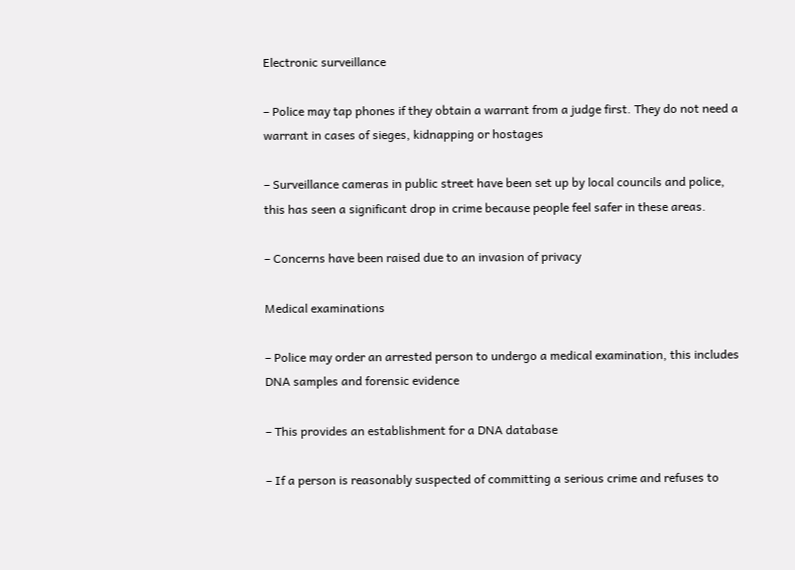Electronic surveillance

– Police may tap phones if they obtain a warrant from a judge first. They do not need a warrant in cases of sieges, kidnapping or hostages

– Surveillance cameras in public street have been set up by local councils and police, this has seen a significant drop in crime because people feel safer in these areas.

– Concerns have been raised due to an invasion of privacy

Medical examinations

– Police may order an arrested person to undergo a medical examination, this includes DNA samples and forensic evidence

– This provides an establishment for a DNA database

– If a person is reasonably suspected of committing a serious crime and refuses to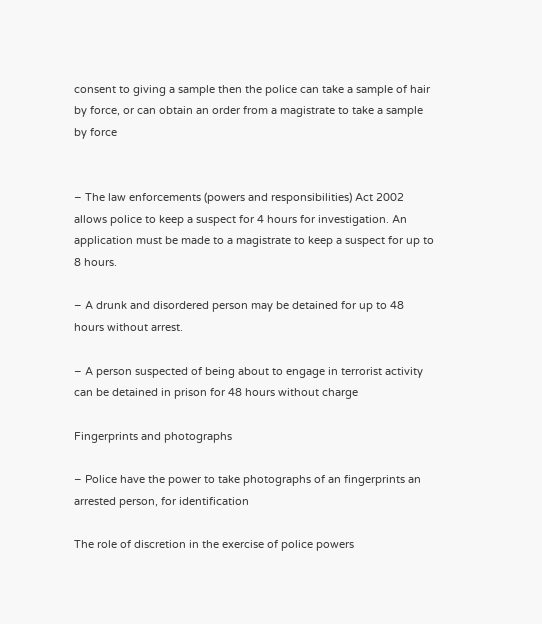consent to giving a sample then the police can take a sample of hair by force, or can obtain an order from a magistrate to take a sample by force


– The law enforcements (powers and responsibilities) Act 2002 allows police to keep a suspect for 4 hours for investigation. An application must be made to a magistrate to keep a suspect for up to 8 hours.

– A drunk and disordered person may be detained for up to 48 hours without arrest.

– A person suspected of being about to engage in terrorist activity can be detained in prison for 48 hours without charge

Fingerprints and photographs

– Police have the power to take photographs of an fingerprints an arrested person, for identification

The role of discretion in the exercise of police powers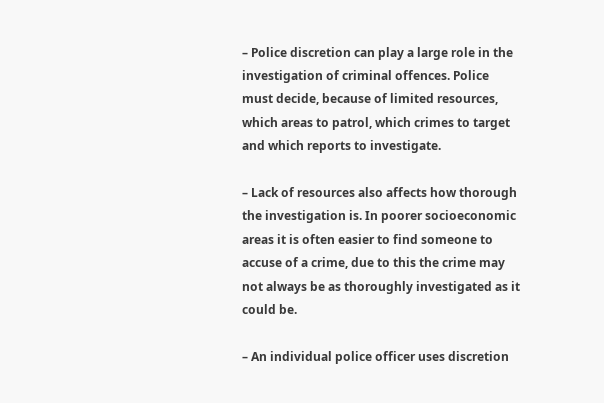– Police discretion can play a large role in the investigation of criminal offences. Police must decide, because of limited resources, which areas to patrol, which crimes to target and which reports to investigate.

– Lack of resources also affects how thorough the investigation is. In poorer socioeconomic areas it is often easier to find someone to accuse of a crime, due to this the crime may not always be as thoroughly investigated as it could be.

– An individual police officer uses discretion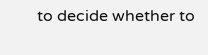to decide whether to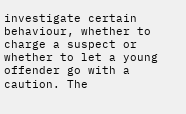investigate certain behaviour, whether to charge a suspect or whether to let a young offender go with a caution. The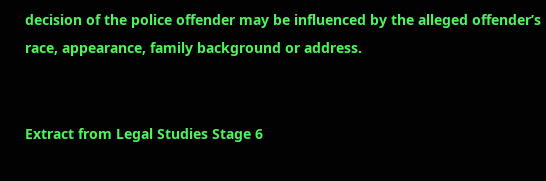decision of the police offender may be influenced by the alleged offender’s race, appearance, family background or address.


Extract from Legal Studies Stage 6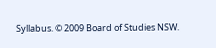Syllabus. © 2009 Board of Studies NSW.